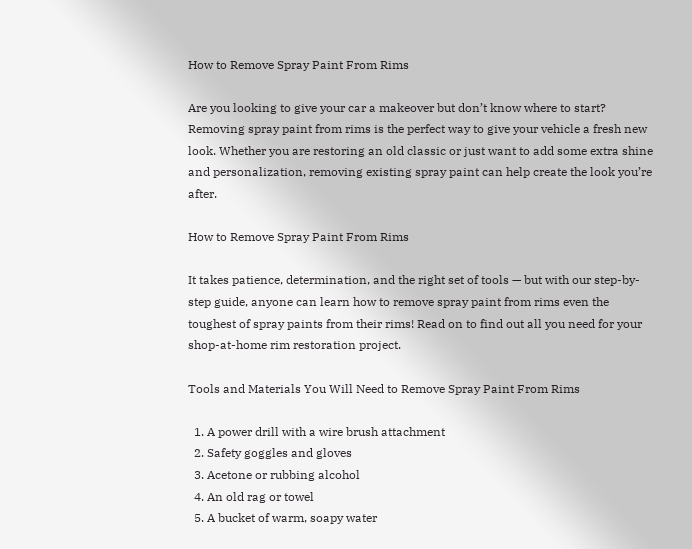How to Remove Spray Paint From Rims

Are you looking to give your car a makeover but don’t know where to start? Removing spray paint from rims is the perfect way to give your vehicle a fresh new look. Whether you are restoring an old classic or just want to add some extra shine and personalization, removing existing spray paint can help create the look you’re after.

How to Remove Spray Paint From Rims

It takes patience, determination, and the right set of tools — but with our step-by-step guide, anyone can learn how to remove spray paint from rims even the toughest of spray paints from their rims! Read on to find out all you need for your shop-at-home rim restoration project.

Tools and Materials You Will Need to Remove Spray Paint From Rims

  1. A power drill with a wire brush attachment
  2. Safety goggles and gloves
  3. Acetone or rubbing alcohol
  4. An old rag or towel
  5. A bucket of warm, soapy water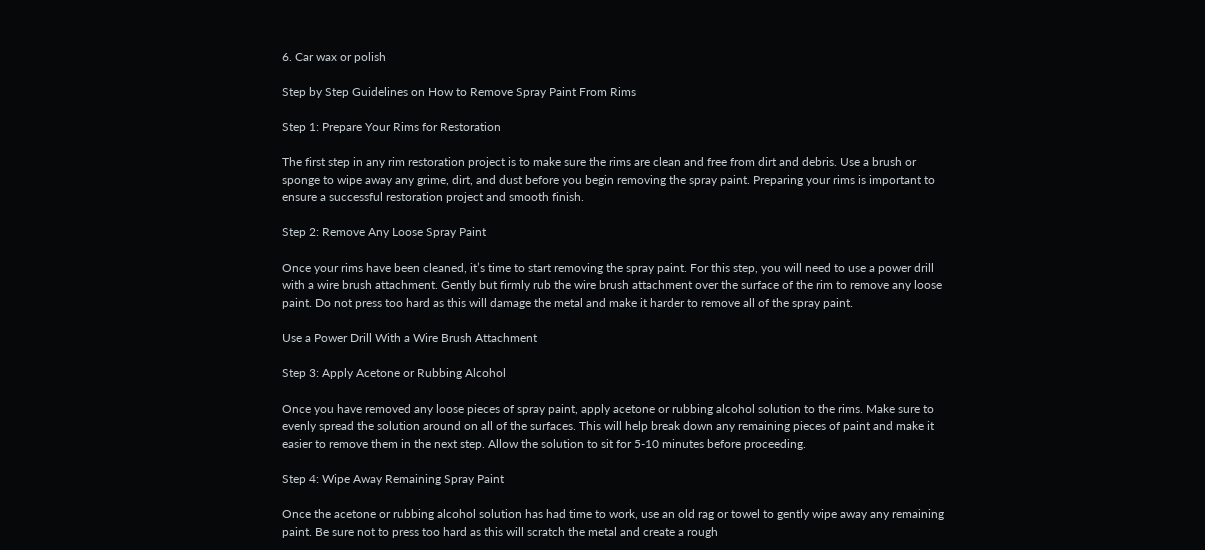6. Car wax or polish

Step by Step Guidelines on How to Remove Spray Paint From Rims

Step 1: Prepare Your Rims for Restoration

The first step in any rim restoration project is to make sure the rims are clean and free from dirt and debris. Use a brush or sponge to wipe away any grime, dirt, and dust before you begin removing the spray paint. Preparing your rims is important to ensure a successful restoration project and smooth finish.

Step 2: Remove Any Loose Spray Paint

Once your rims have been cleaned, it’s time to start removing the spray paint. For this step, you will need to use a power drill with a wire brush attachment. Gently but firmly rub the wire brush attachment over the surface of the rim to remove any loose paint. Do not press too hard as this will damage the metal and make it harder to remove all of the spray paint.

Use a Power Drill With a Wire Brush Attachment

Step 3: Apply Acetone or Rubbing Alcohol

Once you have removed any loose pieces of spray paint, apply acetone or rubbing alcohol solution to the rims. Make sure to evenly spread the solution around on all of the surfaces. This will help break down any remaining pieces of paint and make it easier to remove them in the next step. Allow the solution to sit for 5-10 minutes before proceeding.

Step 4: Wipe Away Remaining Spray Paint

Once the acetone or rubbing alcohol solution has had time to work, use an old rag or towel to gently wipe away any remaining paint. Be sure not to press too hard as this will scratch the metal and create a rough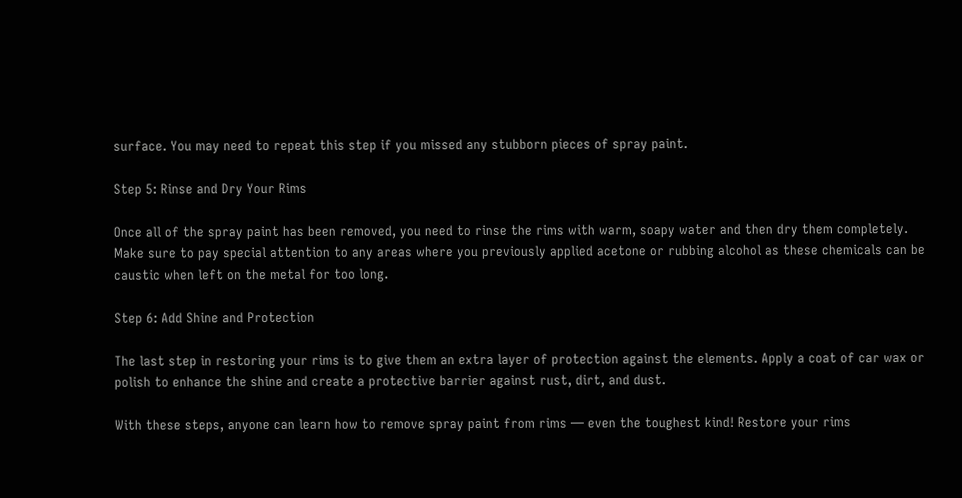surface. You may need to repeat this step if you missed any stubborn pieces of spray paint.

Step 5: Rinse and Dry Your Rims

Once all of the spray paint has been removed, you need to rinse the rims with warm, soapy water and then dry them completely. Make sure to pay special attention to any areas where you previously applied acetone or rubbing alcohol as these chemicals can be caustic when left on the metal for too long.

Step 6: Add Shine and Protection

The last step in restoring your rims is to give them an extra layer of protection against the elements. Apply a coat of car wax or polish to enhance the shine and create a protective barrier against rust, dirt, and dust.

With these steps, anyone can learn how to remove spray paint from rims — even the toughest kind! Restore your rims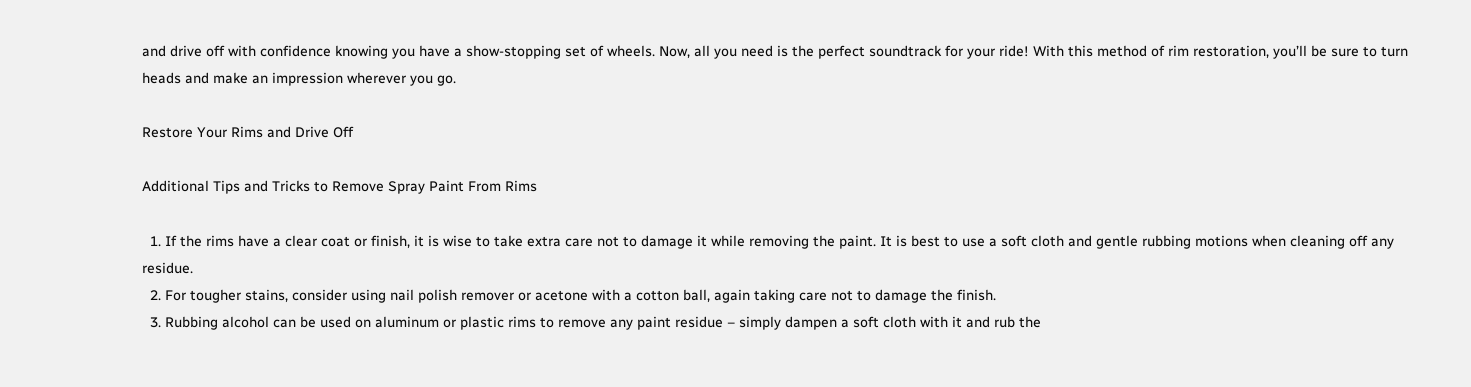and drive off with confidence knowing you have a show-stopping set of wheels. Now, all you need is the perfect soundtrack for your ride! With this method of rim restoration, you’ll be sure to turn heads and make an impression wherever you go.

Restore Your Rims and Drive Off

Additional Tips and Tricks to Remove Spray Paint From Rims

  1. If the rims have a clear coat or finish, it is wise to take extra care not to damage it while removing the paint. It is best to use a soft cloth and gentle rubbing motions when cleaning off any residue.
  2. For tougher stains, consider using nail polish remover or acetone with a cotton ball, again taking care not to damage the finish.
  3. Rubbing alcohol can be used on aluminum or plastic rims to remove any paint residue – simply dampen a soft cloth with it and rub the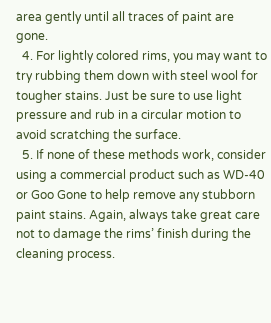area gently until all traces of paint are gone.
  4. For lightly colored rims, you may want to try rubbing them down with steel wool for tougher stains. Just be sure to use light pressure and rub in a circular motion to avoid scratching the surface.
  5. If none of these methods work, consider using a commercial product such as WD-40 or Goo Gone to help remove any stubborn paint stains. Again, always take great care not to damage the rims’ finish during the cleaning process.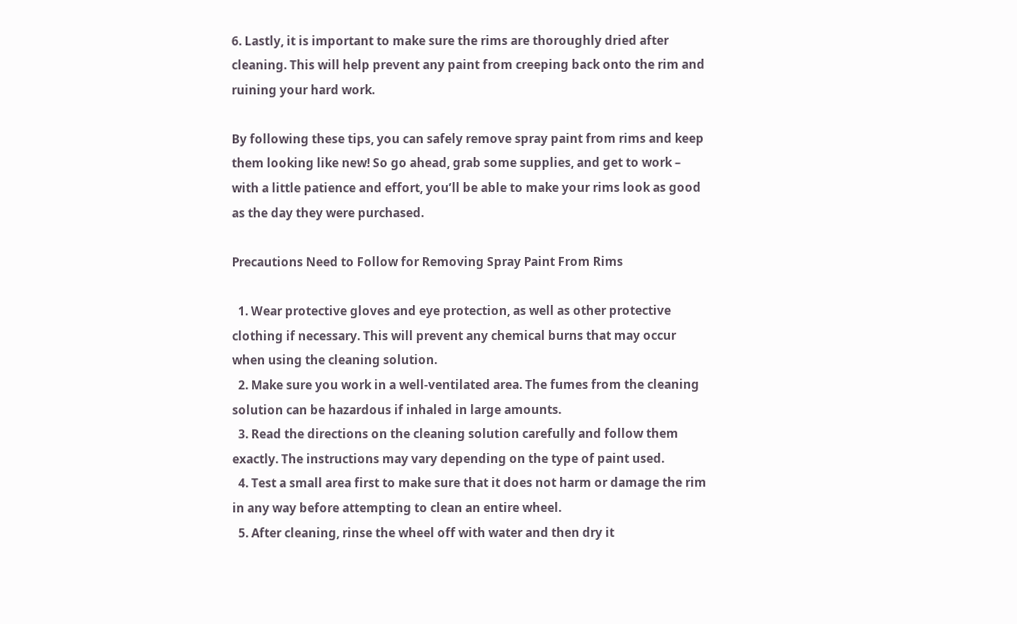6. Lastly, it is important to make sure the rims are thoroughly dried after cleaning. This will help prevent any paint from creeping back onto the rim and ruining your hard work.

By following these tips, you can safely remove spray paint from rims and keep them looking like new! So go ahead, grab some supplies, and get to work – with a little patience and effort, you’ll be able to make your rims look as good as the day they were purchased.

Precautions Need to Follow for Removing Spray Paint From Rims

  1. Wear protective gloves and eye protection, as well as other protective clothing if necessary. This will prevent any chemical burns that may occur when using the cleaning solution.
  2. Make sure you work in a well-ventilated area. The fumes from the cleaning solution can be hazardous if inhaled in large amounts.
  3. Read the directions on the cleaning solution carefully and follow them exactly. The instructions may vary depending on the type of paint used.
  4. Test a small area first to make sure that it does not harm or damage the rim in any way before attempting to clean an entire wheel.
  5. After cleaning, rinse the wheel off with water and then dry it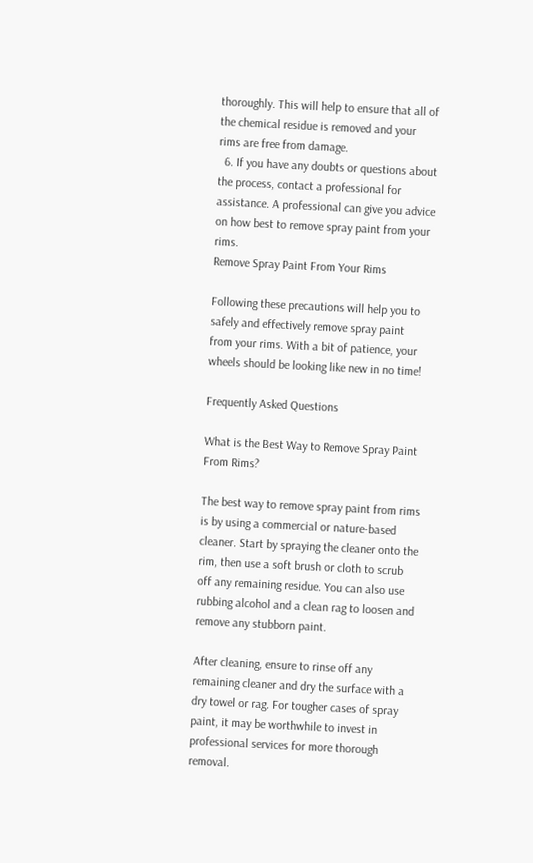thoroughly. This will help to ensure that all of the chemical residue is removed and your rims are free from damage.
  6. If you have any doubts or questions about the process, contact a professional for assistance. A professional can give you advice on how best to remove spray paint from your rims.
Remove Spray Paint From Your Rims

Following these precautions will help you to safely and effectively remove spray paint from your rims. With a bit of patience, your wheels should be looking like new in no time!

Frequently Asked Questions

What is the Best Way to Remove Spray Paint From Rims?

The best way to remove spray paint from rims is by using a commercial or nature-based cleaner. Start by spraying the cleaner onto the rim, then use a soft brush or cloth to scrub off any remaining residue. You can also use rubbing alcohol and a clean rag to loosen and remove any stubborn paint.

After cleaning, ensure to rinse off any remaining cleaner and dry the surface with a dry towel or rag. For tougher cases of spray paint, it may be worthwhile to invest in professional services for more thorough removal.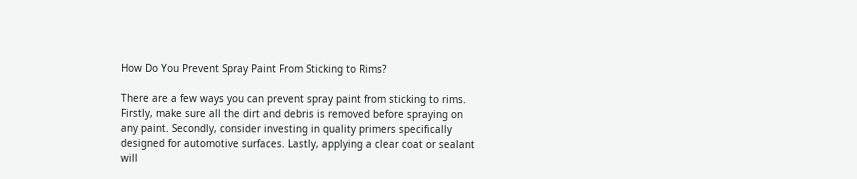How Do You Prevent Spray Paint From Sticking to Rims?

There are a few ways you can prevent spray paint from sticking to rims. Firstly, make sure all the dirt and debris is removed before spraying on any paint. Secondly, consider investing in quality primers specifically designed for automotive surfaces. Lastly, applying a clear coat or sealant will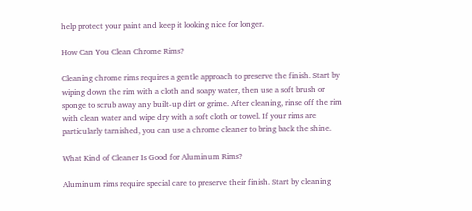help protect your paint and keep it looking nice for longer.

How Can You Clean Chrome Rims?

Cleaning chrome rims requires a gentle approach to preserve the finish. Start by wiping down the rim with a cloth and soapy water, then use a soft brush or sponge to scrub away any built-up dirt or grime. After cleaning, rinse off the rim with clean water and wipe dry with a soft cloth or towel. If your rims are particularly tarnished, you can use a chrome cleaner to bring back the shine.

What Kind of Cleaner Is Good for Aluminum Rims?

Aluminum rims require special care to preserve their finish. Start by cleaning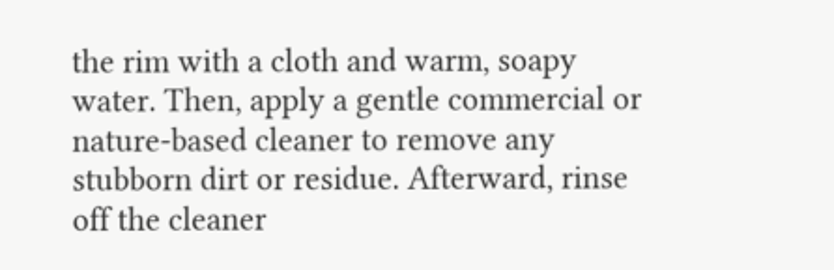the rim with a cloth and warm, soapy water. Then, apply a gentle commercial or nature-based cleaner to remove any stubborn dirt or residue. Afterward, rinse off the cleaner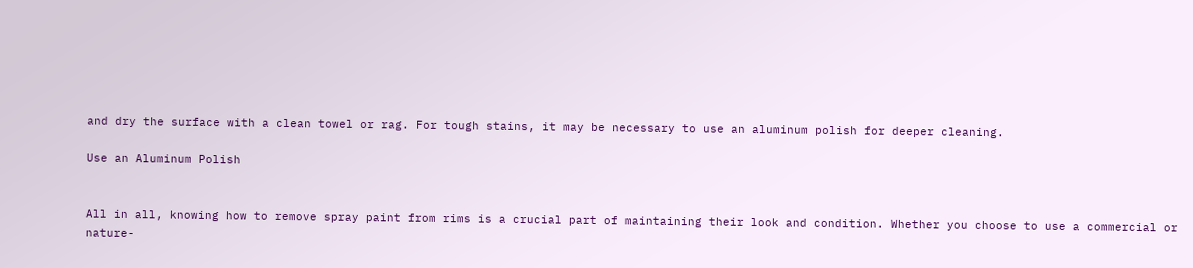and dry the surface with a clean towel or rag. For tough stains, it may be necessary to use an aluminum polish for deeper cleaning.

Use an Aluminum Polish


All in all, knowing how to remove spray paint from rims is a crucial part of maintaining their look and condition. Whether you choose to use a commercial or nature-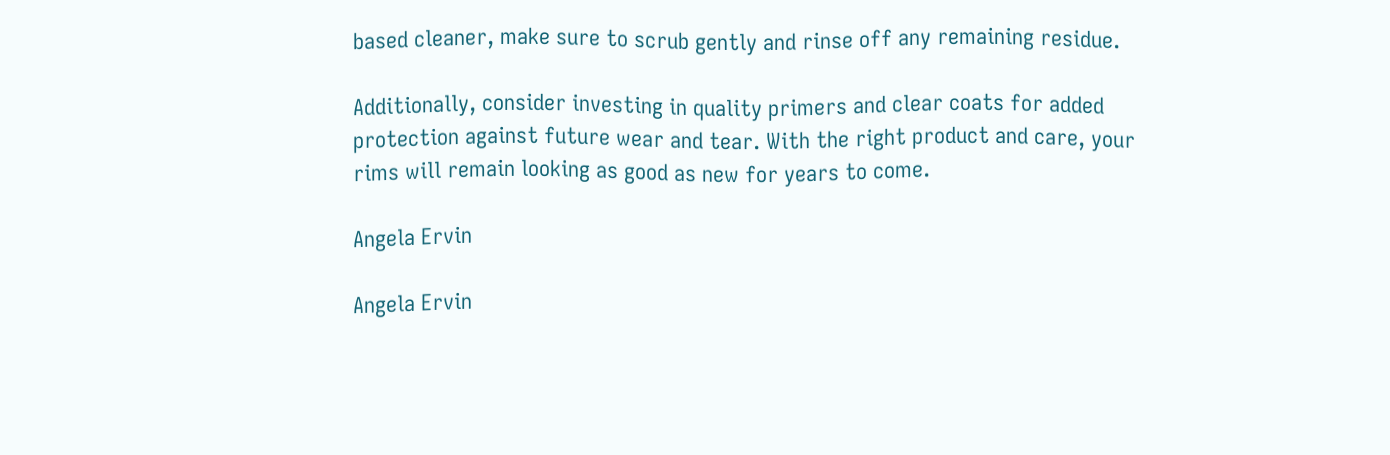based cleaner, make sure to scrub gently and rinse off any remaining residue.

Additionally, consider investing in quality primers and clear coats for added protection against future wear and tear. With the right product and care, your rims will remain looking as good as new for years to come.

Angela Ervin

Angela Ervin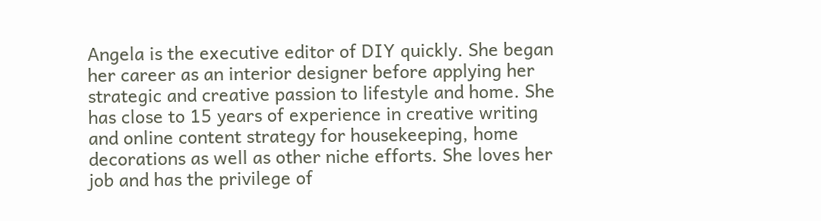Angela is the executive editor of DIY quickly. She began her career as an interior designer before applying her strategic and creative passion to lifestyle and home. She has close to 15 years of experience in creative writing and online content strategy for housekeeping, home decorations as well as other niche efforts. She loves her job and has the privilege of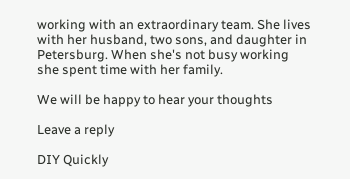working with an extraordinary team. She lives with her husband, two sons, and daughter in Petersburg. When she's not busy working she spent time with her family.

We will be happy to hear your thoughts

Leave a reply

DIY Quickly